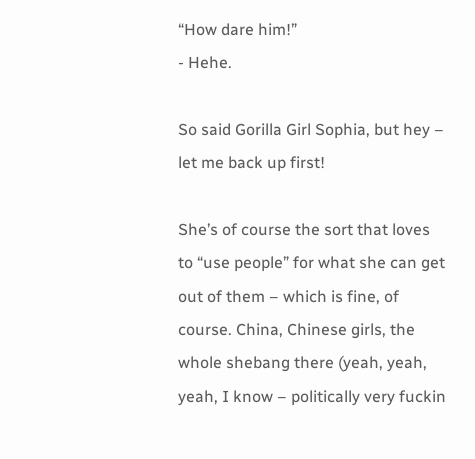“How dare him!”
- Hehe.

So said Gorilla Girl Sophia, but hey – let me back up first!

She’s of course the sort that loves to “use people” for what she can get out of them – which is fine, of course. China, Chinese girls, the whole shebang there (yeah, yeah, yeah, I know – politically very fuckin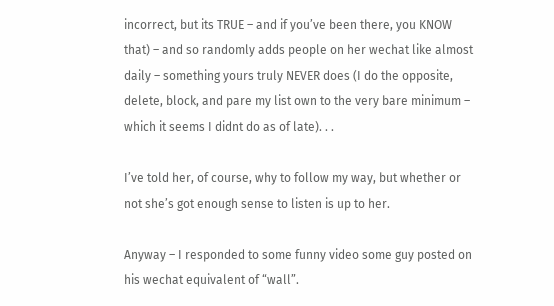incorrect, but its TRUE – and if you’ve been there, you KNOW that) – and so randomly adds people on her wechat like almost daily – something yours truly NEVER does (I do the opposite, delete, block, and pare my list own to the very bare minimum – which it seems I didnt do as of late). . .

I’ve told her, of course, why to follow my way, but whether or not she’s got enough sense to listen is up to her.

Anyway – I responded to some funny video some guy posted on his wechat equivalent of “wall”.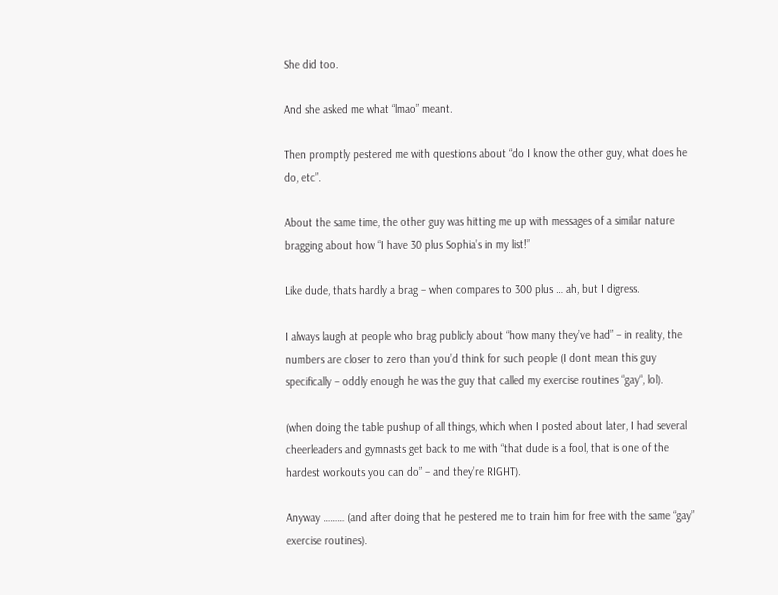She did too.

And she asked me what “lmao” meant.

Then promptly pestered me with questions about “do I know the other guy, what does he do, etc”.

About the same time, the other guy was hitting me up with messages of a similar nature bragging about how “I have 30 plus Sophia’s in my list!”

Like dude, thats hardly a brag – when compares to 300 plus … ah, but I digress.

I always laugh at people who brag publicly about “how many they’ve had” – in reality, the numbers are closer to zero than you’d think for such people (I dont mean this guy specifically – oddly enough he was the guy that called my exercise routines “gay“, lol).

(when doing the table pushup of all things, which when I posted about later, I had several cheerleaders and gymnasts get back to me with “that dude is a fool, that is one of the hardest workouts you can do” – and they’re RIGHT).

Anyway ……… (and after doing that he pestered me to train him for free with the same “gay” exercise routines).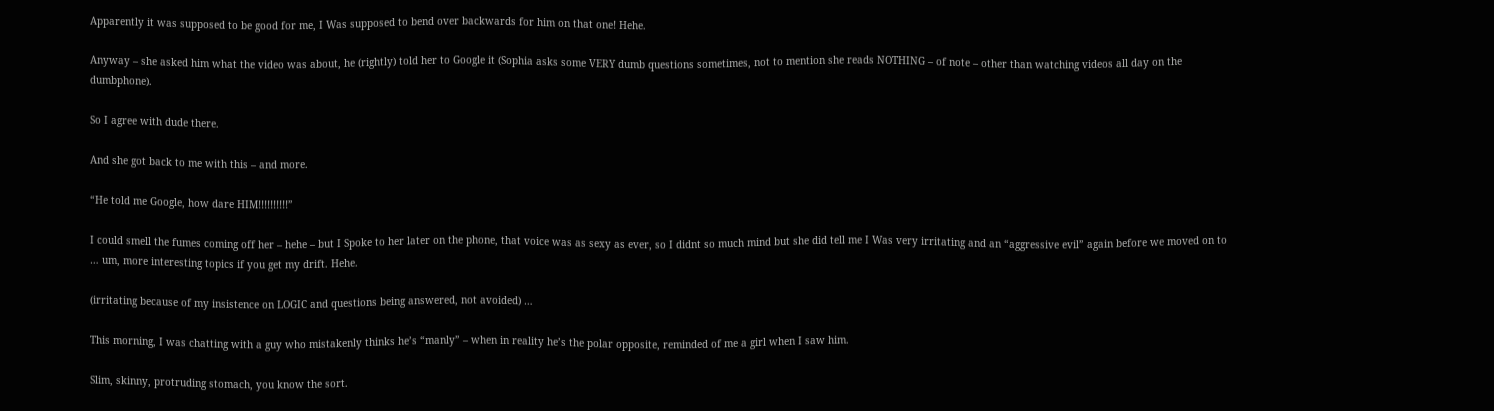Apparently it was supposed to be good for me, I Was supposed to bend over backwards for him on that one! Hehe.

Anyway – she asked him what the video was about, he (rightly) told her to Google it (Sophia asks some VERY dumb questions sometimes, not to mention she reads NOTHING – of note – other than watching videos all day on the dumbphone).

So I agree with dude there.

And she got back to me with this – and more.

“He told me Google, how dare HIM!!!!!!!!!!”

I could smell the fumes coming off her – hehe – but I Spoke to her later on the phone, that voice was as sexy as ever, so I didnt so much mind but she did tell me I Was very irritating and an “aggressive evil” again before we moved on to … um, more interesting topics if you get my drift. Hehe.

(irritating because of my insistence on LOGIC and questions being answered, not avoided) …

This morning, I was chatting with a guy who mistakenly thinks he’s “manly” – when in reality he’s the polar opposite, reminded of me a girl when I saw him.

Slim, skinny, protruding stomach, you know the sort.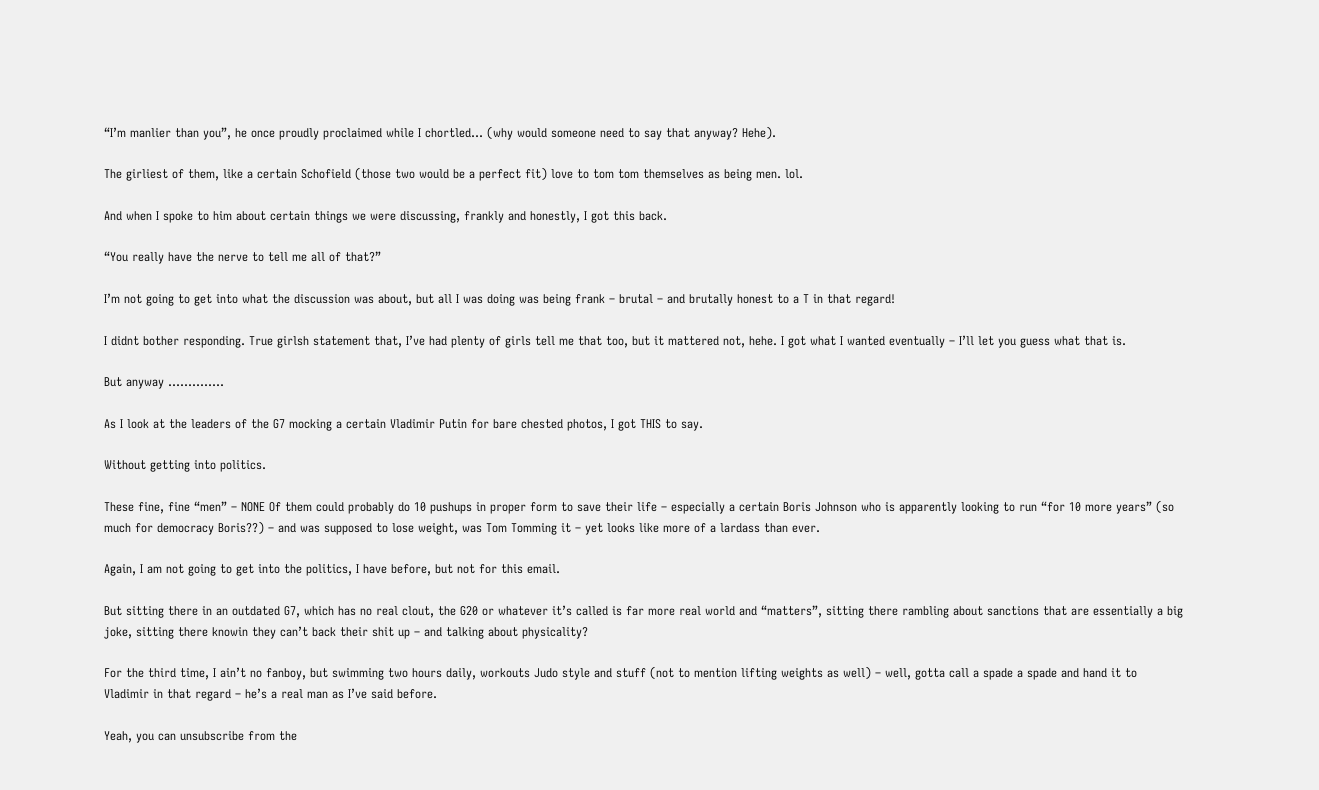“I’m manlier than you”, he once proudly proclaimed while I chortled… (why would someone need to say that anyway? Hehe).

The girliest of them, like a certain Schofield (those two would be a perfect fit) love to tom tom themselves as being men. lol.

And when I spoke to him about certain things we were discussing, frankly and honestly, I got this back.

“You really have the nerve to tell me all of that?”

I’m not going to get into what the discussion was about, but all I was doing was being frank – brutal – and brutally honest to a T in that regard!

I didnt bother responding. True girlsh statement that, I’ve had plenty of girls tell me that too, but it mattered not, hehe. I got what I wanted eventually – I’ll let you guess what that is.

But anyway …………..

As I look at the leaders of the G7 mocking a certain Vladimir Putin for bare chested photos, I got THIS to say.

Without getting into politics.

These fine, fine “men” – NONE Of them could probably do 10 pushups in proper form to save their life – especially a certain Boris Johnson who is apparently looking to run “for 10 more years” (so much for democracy Boris??) – and was supposed to lose weight, was Tom Tomming it – yet looks like more of a lardass than ever.

Again, I am not going to get into the politics, I have before, but not for this email.

But sitting there in an outdated G7, which has no real clout, the G20 or whatever it’s called is far more real world and “matters”, sitting there rambling about sanctions that are essentially a big joke, sitting there knowin they can’t back their shit up – and talking about physicality?

For the third time, I ain’t no fanboy, but swimming two hours daily, workouts Judo style and stuff (not to mention lifting weights as well) – well, gotta call a spade a spade and hand it to Vladimir in that regard – he’s a real man as I’ve said before.

Yeah, you can unsubscribe from the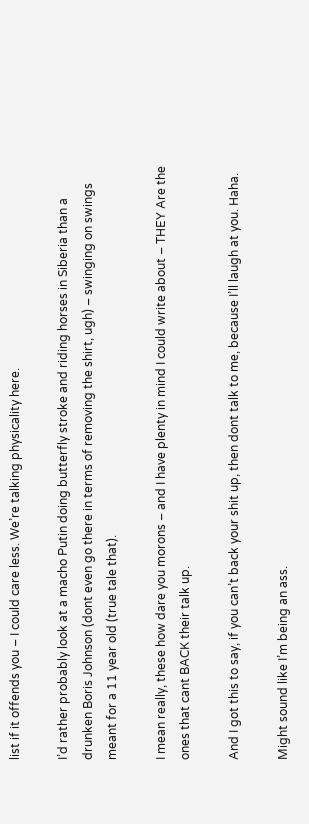list if it offends you – I could care less. We’re talking physicality here.

I’d rather probably look at a macho Putin doing butterfly stroke and riding horses in Siberia than a drunken Boris Johnson (dont even go there in terms of removing the shirt, ugh) – swinging on swings meant for a 11 year old (true tale that).

I mean really, these how dare you morons – and I have plenty in mind I could write about – THEY Are the ones that cant BACK their talk up.

And I got this to say, if you can’t back your shit up, then dont talk to me, because I’ll laugh at you. Haha.

Might sound like I’m being an ass.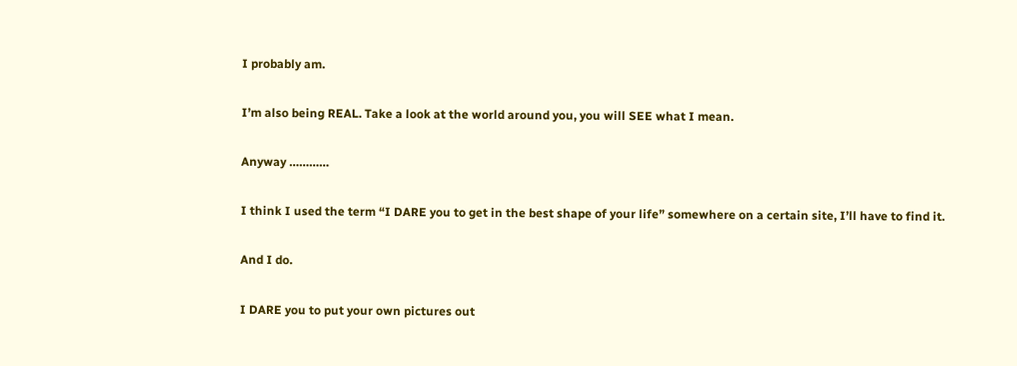I probably am.

I’m also being REAL. Take a look at the world around you, you will SEE what I mean.

Anyway …………

I think I used the term “I DARE you to get in the best shape of your life” somewhere on a certain site, I’ll have to find it.

And I do.

I DARE you to put your own pictures out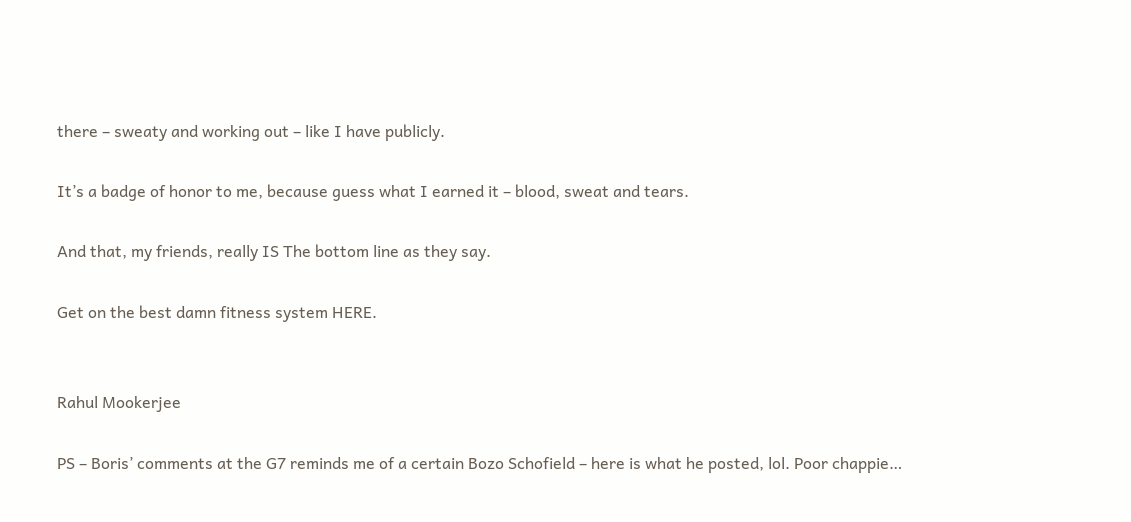there – sweaty and working out – like I have publicly.

It’s a badge of honor to me, because guess what I earned it – blood, sweat and tears.

And that, my friends, really IS The bottom line as they say.

Get on the best damn fitness system HERE.


Rahul Mookerjee

PS – Boris’ comments at the G7 reminds me of a certain Bozo Schofield – here is what he posted, lol. Poor chappie…